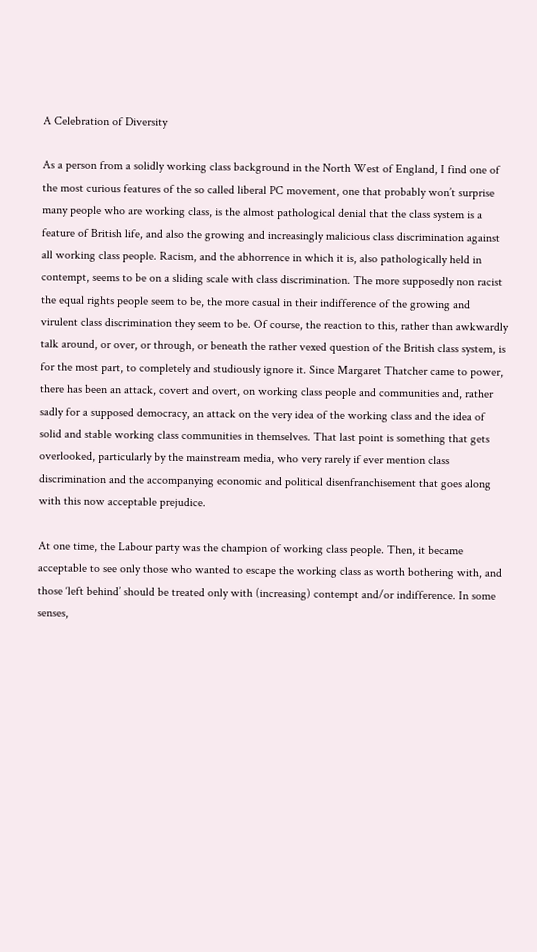A Celebration of Diversity

As a person from a solidly working class background in the North West of England, I find one of the most curious features of the so called liberal PC movement, one that probably won’t surprise many people who are working class, is the almost pathological denial that the class system is a feature of British life, and also the growing and increasingly malicious class discrimination against all working class people. Racism, and the abhorrence in which it is, also pathologically held in contempt, seems to be on a sliding scale with class discrimination. The more supposedly non racist the equal rights people seem to be, the more casual in their indifference of the growing and virulent class discrimination they seem to be. Of course, the reaction to this, rather than awkwardly talk around, or over, or through, or beneath the rather vexed question of the British class system, is for the most part, to completely and studiously ignore it. Since Margaret Thatcher came to power, there has been an attack, covert and overt, on working class people and communities and, rather sadly for a supposed democracy, an attack on the very idea of the working class and the idea of solid and stable working class communities in themselves. That last point is something that gets overlooked, particularly by the mainstream media, who very rarely if ever mention class discrimination and the accompanying economic and political disenfranchisement that goes along with this now acceptable prejudice.

At one time, the Labour party was the champion of working class people. Then, it became acceptable to see only those who wanted to escape the working class as worth bothering with, and those ‘left behind’ should be treated only with (increasing) contempt and/or indifference. In some senses,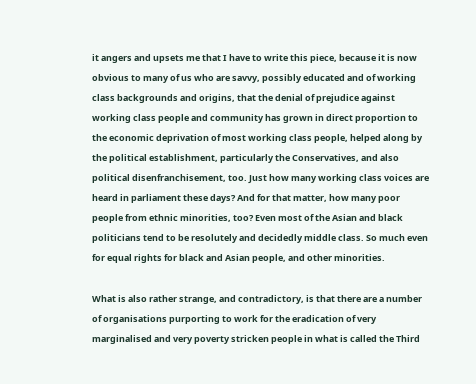it angers and upsets me that I have to write this piece, because it is now obvious to many of us who are savvy, possibly educated and of working class backgrounds and origins, that the denial of prejudice against working class people and community has grown in direct proportion to the economic deprivation of most working class people, helped along by the political establishment, particularly the Conservatives, and also political disenfranchisement, too. Just how many working class voices are heard in parliament these days? And for that matter, how many poor people from ethnic minorities, too? Even most of the Asian and black politicians tend to be resolutely and decidedly middle class. So much even for equal rights for black and Asian people, and other minorities.

What is also rather strange, and contradictory, is that there are a number of organisations purporting to work for the eradication of very marginalised and very poverty stricken people in what is called the Third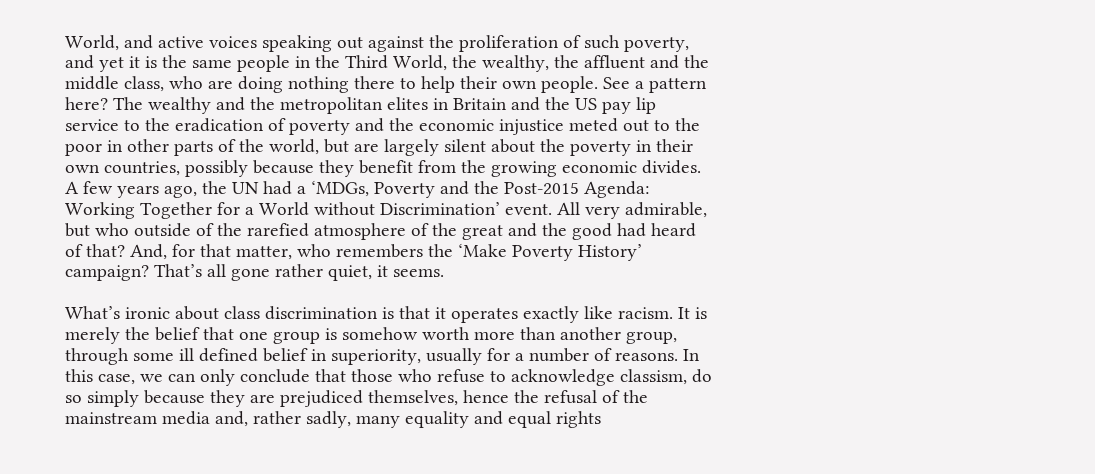World, and active voices speaking out against the proliferation of such poverty, and yet it is the same people in the Third World, the wealthy, the affluent and the middle class, who are doing nothing there to help their own people. See a pattern here? The wealthy and the metropolitan elites in Britain and the US pay lip service to the eradication of poverty and the economic injustice meted out to the poor in other parts of the world, but are largely silent about the poverty in their own countries, possibly because they benefit from the growing economic divides. A few years ago, the UN had a ‘MDGs, Poverty and the Post-2015 Agenda: Working Together for a World without Discrimination’ event. All very admirable, but who outside of the rarefied atmosphere of the great and the good had heard of that? And, for that matter, who remembers the ‘Make Poverty History’ campaign? That’s all gone rather quiet, it seems.

What’s ironic about class discrimination is that it operates exactly like racism. It is merely the belief that one group is somehow worth more than another group, through some ill defined belief in superiority, usually for a number of reasons. In this case, we can only conclude that those who refuse to acknowledge classism, do so simply because they are prejudiced themselves, hence the refusal of the mainstream media and, rather sadly, many equality and equal rights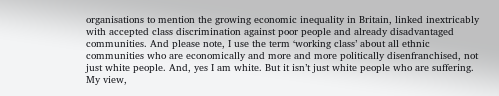organisations to mention the growing economic inequality in Britain, linked inextricably with accepted class discrimination against poor people and already disadvantaged communities. And please note, I use the term ‘working class’ about all ethnic communities who are economically and more and more politically disenfranchised, not just white people. And, yes I am white. But it isn’t just white people who are suffering. My view,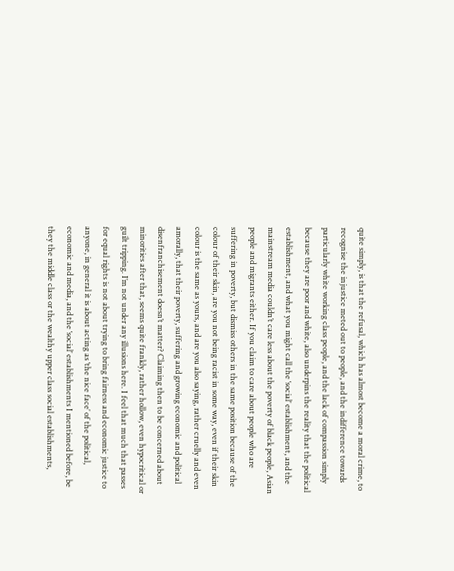quite simply, is that the refusal, which has almost become a moral crime, to recognise the injustice meted out to people, and the indifference towards particularly white working class people, and the lack of compassion simply because they are poor and white, also underpins the reality that the political establishment, and what you might call the ‘social’ establishment, and the mainstream media couldn’t care less about the poverty of black people, Asian people and migrants either. If you claim to care about people who are suffering in poverty, but dismiss others in the same position because of the colour of their skin, are you not being racist in some way, even if their skin colour is the same as yours, and are you also saying, rather cruelly and even amorally, that their poverty, suffering and growing economic and political disenfranchisement doesn’t matter? Claiming then to be concerned about minorities after that, seems quite frankly, rather hollow, even hypocritical or guilt tripping. I’m not under any illusions here. I feel that much that passes for equal rights is not about trying to bring fairness and economic justice to anyone, in general it is about acting as ‘the nice face’ of the political, economic and media, and the ‘social’ establishments I mentioned before, be they the middle class or the wealthy upper class social establishments,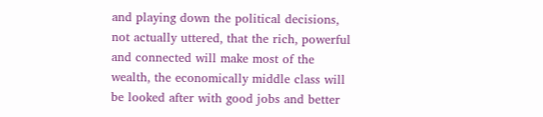and playing down the political decisions, not actually uttered, that the rich, powerful and connected will make most of the wealth, the economically middle class will be looked after with good jobs and better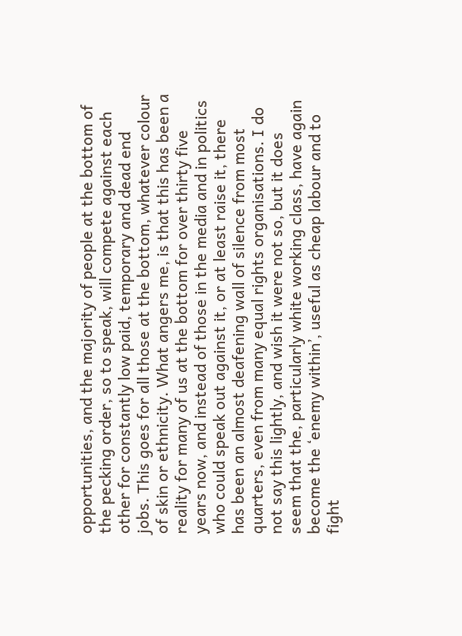opportunities, and the majority of people at the bottom of the pecking order, so to speak, will compete against each other for constantly low paid, temporary and dead end jobs. This goes for all those at the bottom, whatever colour of skin or ethnicity. What angers me, is that this has been a reality for many of us at the bottom for over thirty five years now, and instead of those in the media and in politics who could speak out against it, or at least raise it, there has been an almost deafening wall of silence from most quarters, even from many equal rights organisations. I do not say this lightly, and wish it were not so, but it does seem that the, particularly white working class, have again become the ‘enemy within’, useful as cheap labour and to fight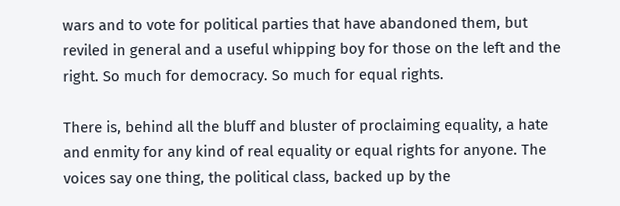wars and to vote for political parties that have abandoned them, but reviled in general and a useful whipping boy for those on the left and the right. So much for democracy. So much for equal rights.

There is, behind all the bluff and bluster of proclaiming equality, a hate and enmity for any kind of real equality or equal rights for anyone. The voices say one thing, the political class, backed up by the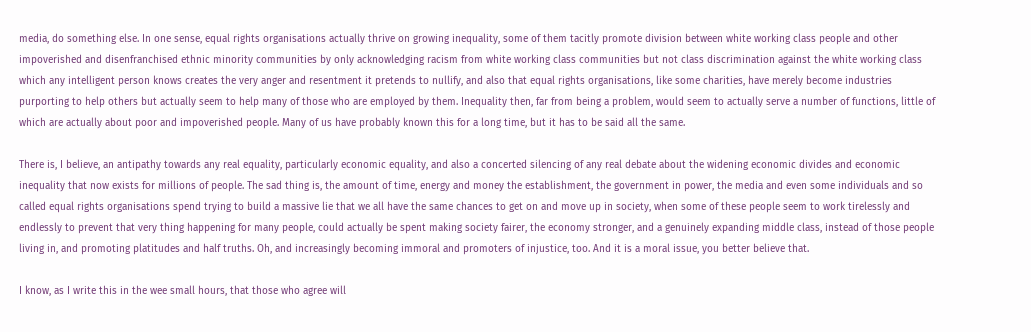media, do something else. In one sense, equal rights organisations actually thrive on growing inequality, some of them tacitly promote division between white working class people and other impoverished and disenfranchised ethnic minority communities by only acknowledging racism from white working class communities but not class discrimination against the white working class which any intelligent person knows creates the very anger and resentment it pretends to nullify, and also that equal rights organisations, like some charities, have merely become industries purporting to help others but actually seem to help many of those who are employed by them. Inequality then, far from being a problem, would seem to actually serve a number of functions, little of which are actually about poor and impoverished people. Many of us have probably known this for a long time, but it has to be said all the same.

There is, I believe, an antipathy towards any real equality, particularly economic equality, and also a concerted silencing of any real debate about the widening economic divides and economic inequality that now exists for millions of people. The sad thing is, the amount of time, energy and money the establishment, the government in power, the media and even some individuals and so called equal rights organisations spend trying to build a massive lie that we all have the same chances to get on and move up in society, when some of these people seem to work tirelessly and endlessly to prevent that very thing happening for many people, could actually be spent making society fairer, the economy stronger, and a genuinely expanding middle class, instead of those people living in, and promoting platitudes and half truths. Oh, and increasingly becoming immoral and promoters of injustice, too. And it is a moral issue, you better believe that.

I know, as I write this in the wee small hours, that those who agree will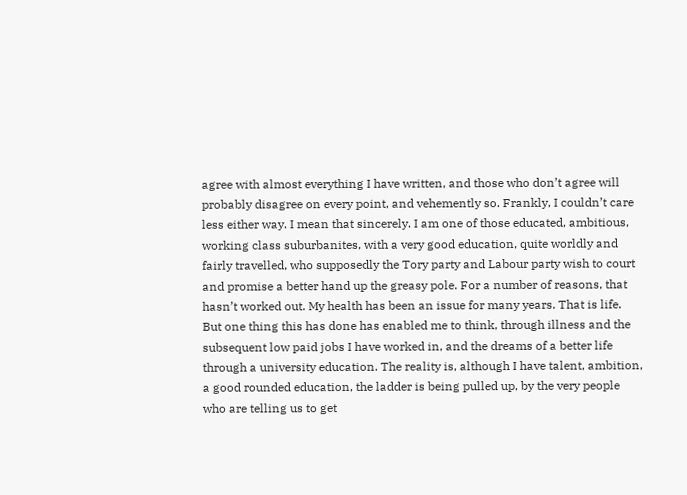agree with almost everything I have written, and those who don’t agree will probably disagree on every point, and vehemently so. Frankly, I couldn’t care less either way. I mean that sincerely. I am one of those educated, ambitious, working class suburbanites, with a very good education, quite worldly and fairly travelled, who supposedly the Tory party and Labour party wish to court and promise a better hand up the greasy pole. For a number of reasons, that hasn’t worked out. My health has been an issue for many years. That is life. But one thing this has done has enabled me to think, through illness and the subsequent low paid jobs I have worked in, and the dreams of a better life through a university education. The reality is, although I have talent, ambition, a good rounded education, the ladder is being pulled up, by the very people who are telling us to get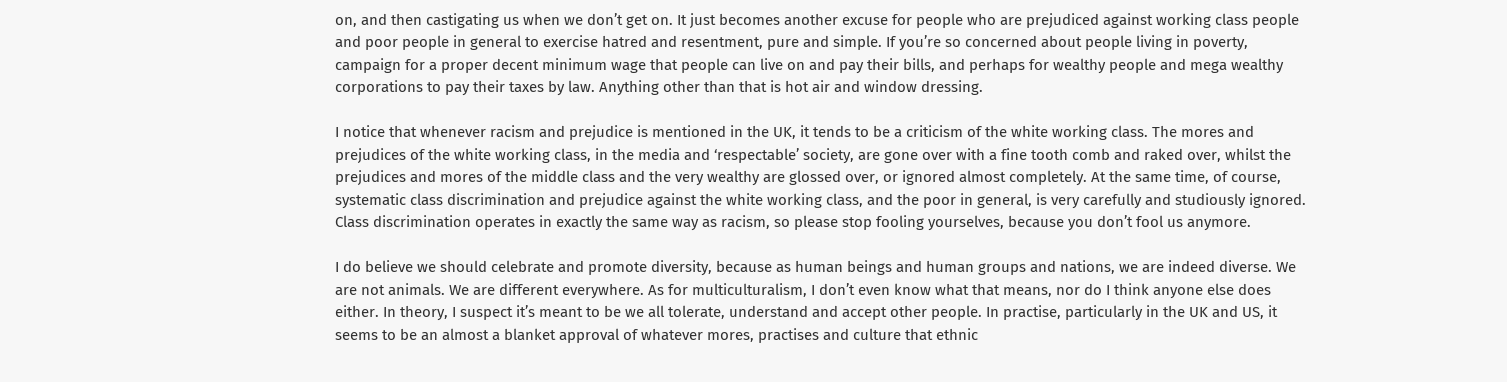on, and then castigating us when we don’t get on. It just becomes another excuse for people who are prejudiced against working class people and poor people in general to exercise hatred and resentment, pure and simple. If you’re so concerned about people living in poverty, campaign for a proper decent minimum wage that people can live on and pay their bills, and perhaps for wealthy people and mega wealthy corporations to pay their taxes by law. Anything other than that is hot air and window dressing.

I notice that whenever racism and prejudice is mentioned in the UK, it tends to be a criticism of the white working class. The mores and prejudices of the white working class, in the media and ‘respectable’ society, are gone over with a fine tooth comb and raked over, whilst the prejudices and mores of the middle class and the very wealthy are glossed over, or ignored almost completely. At the same time, of course, systematic class discrimination and prejudice against the white working class, and the poor in general, is very carefully and studiously ignored. Class discrimination operates in exactly the same way as racism, so please stop fooling yourselves, because you don’t fool us anymore.

I do believe we should celebrate and promote diversity, because as human beings and human groups and nations, we are indeed diverse. We are not animals. We are different everywhere. As for multiculturalism, I don’t even know what that means, nor do I think anyone else does either. In theory, I suspect it’s meant to be we all tolerate, understand and accept other people. In practise, particularly in the UK and US, it seems to be an almost a blanket approval of whatever mores, practises and culture that ethnic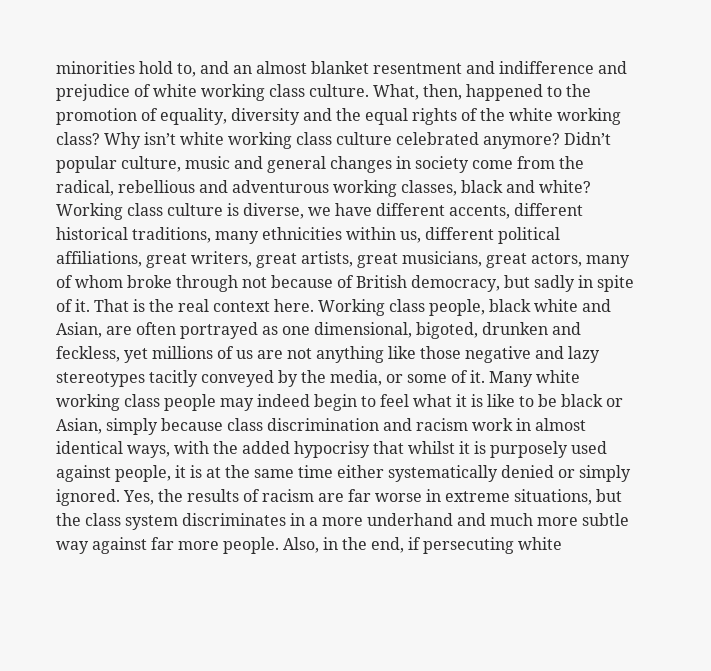minorities hold to, and an almost blanket resentment and indifference and prejudice of white working class culture. What, then, happened to the promotion of equality, diversity and the equal rights of the white working class? Why isn’t white working class culture celebrated anymore? Didn’t popular culture, music and general changes in society come from the radical, rebellious and adventurous working classes, black and white? Working class culture is diverse, we have different accents, different historical traditions, many ethnicities within us, different political affiliations, great writers, great artists, great musicians, great actors, many of whom broke through not because of British democracy, but sadly in spite of it. That is the real context here. Working class people, black white and Asian, are often portrayed as one dimensional, bigoted, drunken and feckless, yet millions of us are not anything like those negative and lazy stereotypes tacitly conveyed by the media, or some of it. Many white working class people may indeed begin to feel what it is like to be black or Asian, simply because class discrimination and racism work in almost identical ways, with the added hypocrisy that whilst it is purposely used against people, it is at the same time either systematically denied or simply ignored. Yes, the results of racism are far worse in extreme situations, but the class system discriminates in a more underhand and much more subtle way against far more people. Also, in the end, if persecuting white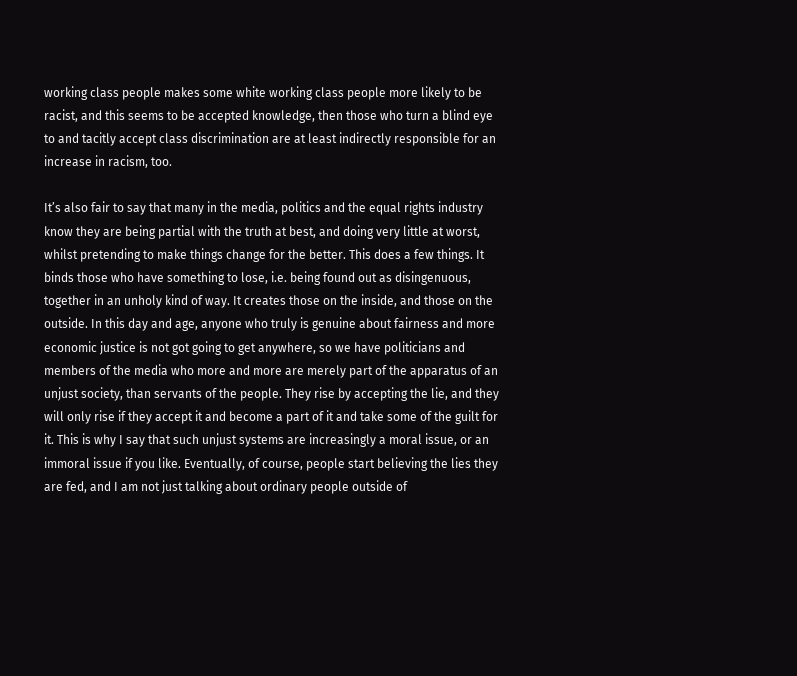working class people makes some white working class people more likely to be racist, and this seems to be accepted knowledge, then those who turn a blind eye to and tacitly accept class discrimination are at least indirectly responsible for an increase in racism, too.

It’s also fair to say that many in the media, politics and the equal rights industry know they are being partial with the truth at best, and doing very little at worst, whilst pretending to make things change for the better. This does a few things. It binds those who have something to lose, i.e. being found out as disingenuous, together in an unholy kind of way. It creates those on the inside, and those on the outside. In this day and age, anyone who truly is genuine about fairness and more economic justice is not got going to get anywhere, so we have politicians and members of the media who more and more are merely part of the apparatus of an unjust society, than servants of the people. They rise by accepting the lie, and they will only rise if they accept it and become a part of it and take some of the guilt for it. This is why I say that such unjust systems are increasingly a moral issue, or an immoral issue if you like. Eventually, of course, people start believing the lies they are fed, and I am not just talking about ordinary people outside of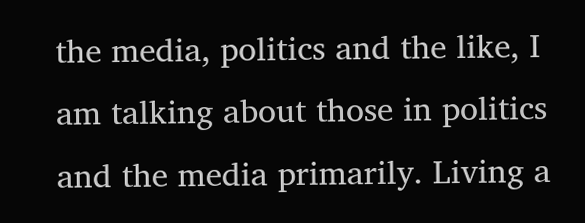the media, politics and the like, I am talking about those in politics and the media primarily. Living a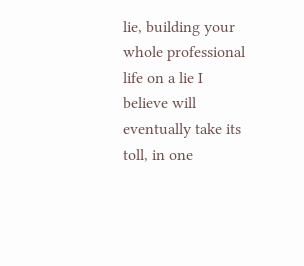lie, building your whole professional life on a lie I believe will eventually take its toll, in one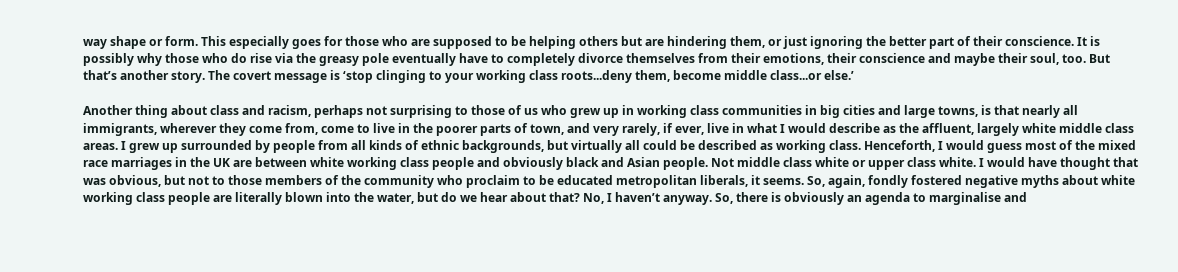way shape or form. This especially goes for those who are supposed to be helping others but are hindering them, or just ignoring the better part of their conscience. It is possibly why those who do rise via the greasy pole eventually have to completely divorce themselves from their emotions, their conscience and maybe their soul, too. But that’s another story. The covert message is ‘stop clinging to your working class roots...deny them, become middle class...or else.’

Another thing about class and racism, perhaps not surprising to those of us who grew up in working class communities in big cities and large towns, is that nearly all immigrants, wherever they come from, come to live in the poorer parts of town, and very rarely, if ever, live in what I would describe as the affluent, largely white middle class areas. I grew up surrounded by people from all kinds of ethnic backgrounds, but virtually all could be described as working class. Henceforth, I would guess most of the mixed race marriages in the UK are between white working class people and obviously black and Asian people. Not middle class white or upper class white. I would have thought that was obvious, but not to those members of the community who proclaim to be educated metropolitan liberals, it seems. So, again, fondly fostered negative myths about white working class people are literally blown into the water, but do we hear about that? No, I haven’t anyway. So, there is obviously an agenda to marginalise and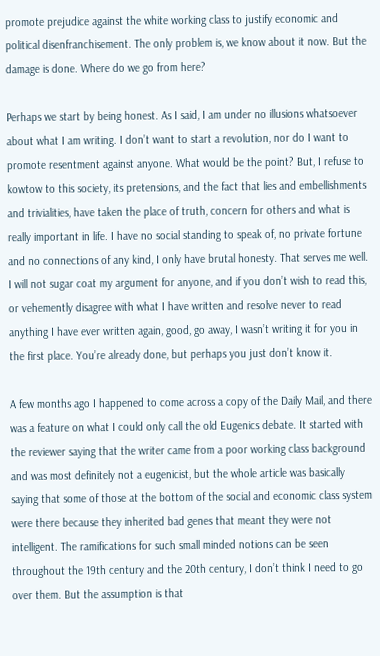promote prejudice against the white working class to justify economic and political disenfranchisement. The only problem is, we know about it now. But the damage is done. Where do we go from here?

Perhaps we start by being honest. As I said, I am under no illusions whatsoever about what I am writing. I don’t want to start a revolution, nor do I want to promote resentment against anyone. What would be the point? But, I refuse to kowtow to this society, its pretensions, and the fact that lies and embellishments and trivialities, have taken the place of truth, concern for others and what is really important in life. I have no social standing to speak of, no private fortune and no connections of any kind, I only have brutal honesty. That serves me well. I will not sugar coat my argument for anyone, and if you don’t wish to read this, or vehemently disagree with what I have written and resolve never to read anything I have ever written again, good, go away, I wasn’t writing it for you in the first place. You’re already done, but perhaps you just don’t know it.

A few months ago I happened to come across a copy of the Daily Mail, and there was a feature on what I could only call the old Eugenics debate. It started with the reviewer saying that the writer came from a poor working class background and was most definitely not a eugenicist, but the whole article was basically saying that some of those at the bottom of the social and economic class system were there because they inherited bad genes that meant they were not intelligent. The ramifications for such small minded notions can be seen throughout the 19th century and the 20th century, I don’t think I need to go over them. But the assumption is that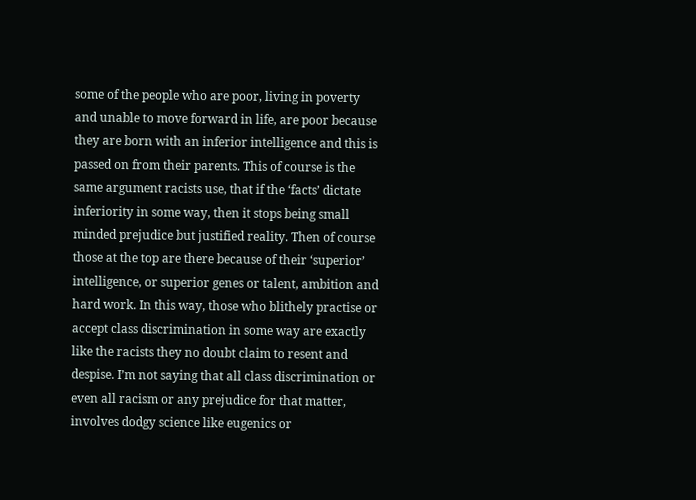some of the people who are poor, living in poverty and unable to move forward in life, are poor because they are born with an inferior intelligence and this is passed on from their parents. This of course is the same argument racists use, that if the ‘facts’ dictate inferiority in some way, then it stops being small minded prejudice but justified reality. Then of course those at the top are there because of their ‘superior’ intelligence, or superior genes or talent, ambition and hard work. In this way, those who blithely practise or accept class discrimination in some way are exactly like the racists they no doubt claim to resent and despise. I’m not saying that all class discrimination or even all racism or any prejudice for that matter, involves dodgy science like eugenics or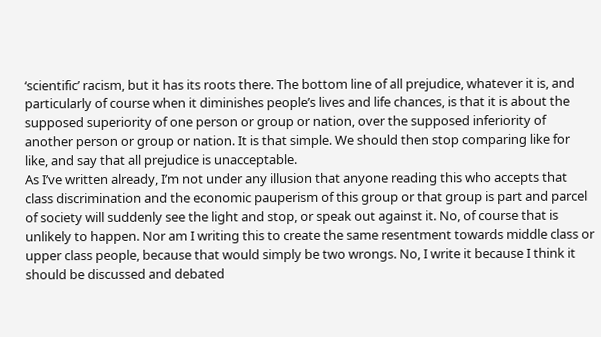‘scientific’ racism, but it has its roots there. The bottom line of all prejudice, whatever it is, and particularly of course when it diminishes people’s lives and life chances, is that it is about the supposed superiority of one person or group or nation, over the supposed inferiority of another person or group or nation. It is that simple. We should then stop comparing like for like, and say that all prejudice is unacceptable.
As I’ve written already, I’m not under any illusion that anyone reading this who accepts that class discrimination and the economic pauperism of this group or that group is part and parcel of society will suddenly see the light and stop, or speak out against it. No, of course that is unlikely to happen. Nor am I writing this to create the same resentment towards middle class or upper class people, because that would simply be two wrongs. No, I write it because I think it should be discussed and debated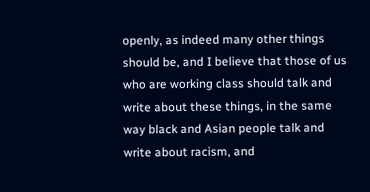openly, as indeed many other things should be, and I believe that those of us who are working class should talk and write about these things, in the same way black and Asian people talk and write about racism, and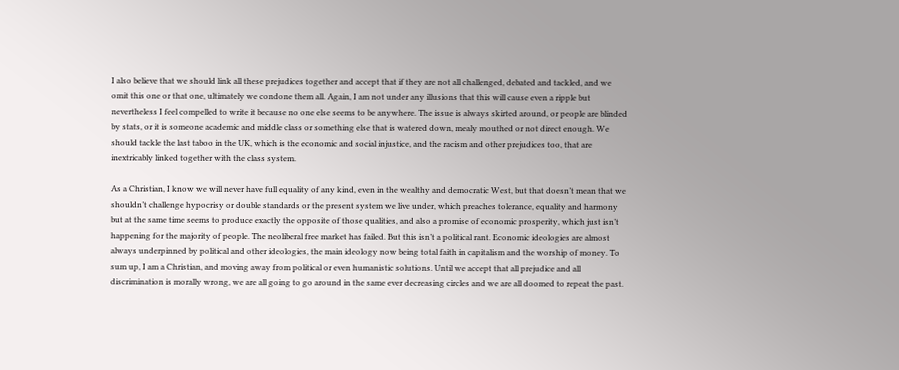I also believe that we should link all these prejudices together and accept that if they are not all challenged, debated and tackled, and we omit this one or that one, ultimately we condone them all. Again, I am not under any illusions that this will cause even a ripple but nevertheless I feel compelled to write it because no one else seems to be anywhere. The issue is always skirted around, or people are blinded by stats, or it is someone academic and middle class or something else that is watered down, mealy mouthed or not direct enough. We should tackle the last taboo in the UK, which is the economic and social injustice, and the racism and other prejudices too, that are inextricably linked together with the class system.

As a Christian, I know we will never have full equality of any kind, even in the wealthy and democratic West, but that doesn’t mean that we shouldn’t challenge hypocrisy or double standards or the present system we live under, which preaches tolerance, equality and harmony but at the same time seems to produce exactly the opposite of those qualities, and also a promise of economic prosperity, which just isn’t happening for the majority of people. The neoliberal free market has failed. But this isn’t a political rant. Economic ideologies are almost always underpinned by political and other ideologies, the main ideology now being total faith in capitalism and the worship of money. To sum up, I am a Christian, and moving away from political or even humanistic solutions. Until we accept that all prejudice and all discrimination is morally wrong, we are all going to go around in the same ever decreasing circles and we are all doomed to repeat the past.